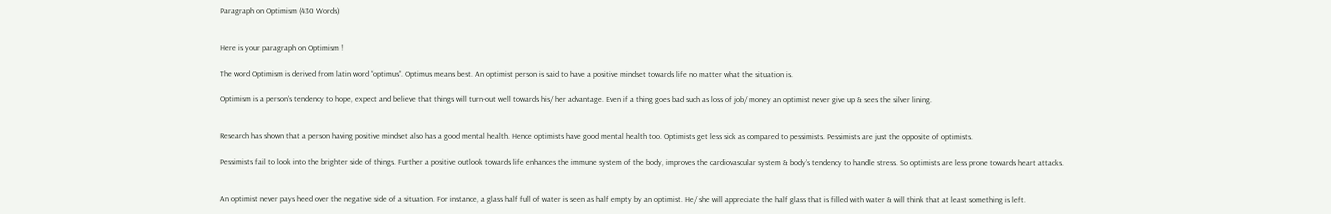Paragraph on Optimism (430 Words)


Here is your paragraph on Optimism !

The word Optimism is derived from latin word “optimus”. Optimus means best. An optimist person is said to have a positive mindset towards life no matter what the situation is.

Optimism is a person’s tendency to hope, expect and believe that things will turn-out well towards his/ her advantage. Even if a thing goes bad such as loss of job/ money an optimist never give up & sees the silver lining.


Research has shown that a person having positive mindset also has a good mental health. Hence optimists have good mental health too. Optimists get less sick as compared to pessimists. Pessimists are just the opposite of optimists.

Pessimists fail to look into the brighter side of things. Further a positive outlook towards life enhances the immune system of the body, improves the cardiovascular system & body’s tendency to handle stress. So optimists are less prone towards heart attacks.


An optimist never pays heed over the negative side of a situation. For instance, a glass half full of water is seen as half empty by an optimist. He/ she will appreciate the half glass that is filled with water & will think that at least something is left.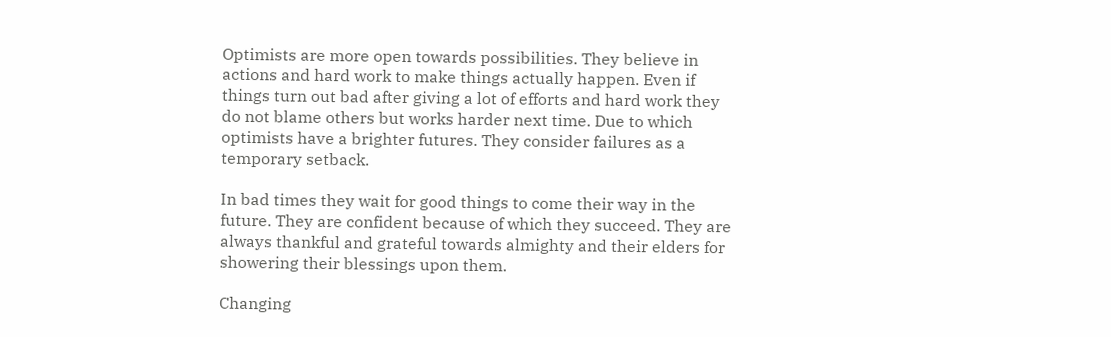Optimists are more open towards possibilities. They believe in actions and hard work to make things actually happen. Even if things turn out bad after giving a lot of efforts and hard work they do not blame others but works harder next time. Due to which optimists have a brighter futures. They consider failures as a temporary setback.

In bad times they wait for good things to come their way in the future. They are confident because of which they succeed. They are always thankful and grateful towards almighty and their elders for showering their blessings upon them.

Changing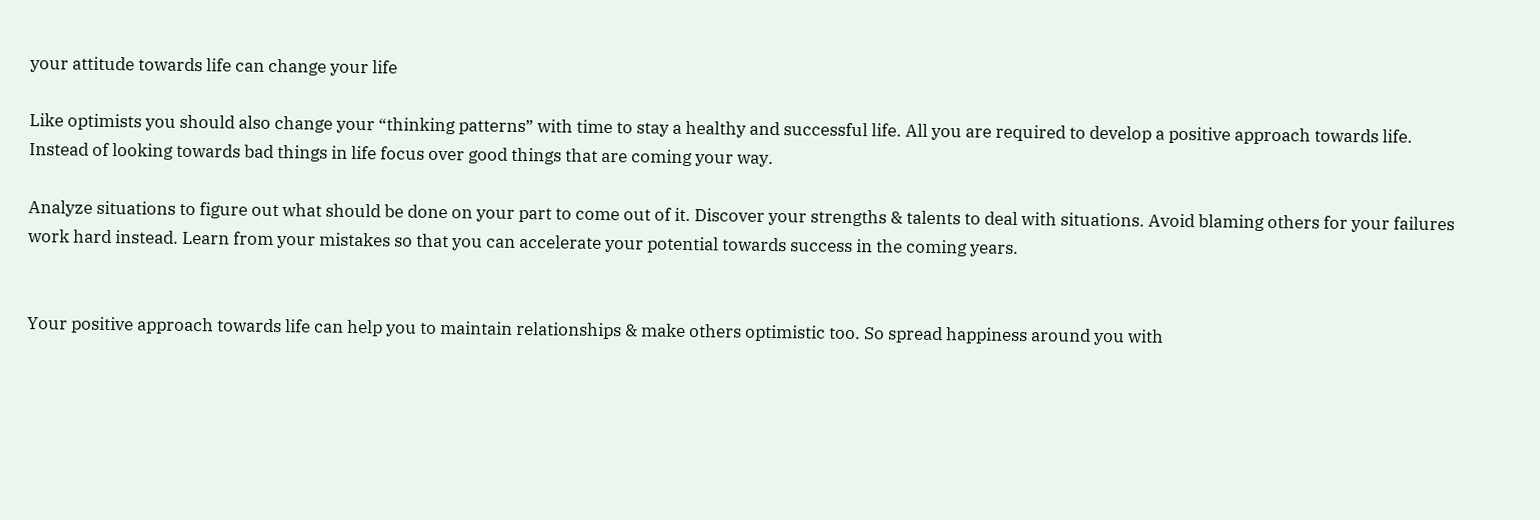your attitude towards life can change your life

Like optimists you should also change your “thinking patterns” with time to stay a healthy and successful life. All you are required to develop a positive approach towards life. Instead of looking towards bad things in life focus over good things that are coming your way.

Analyze situations to figure out what should be done on your part to come out of it. Discover your strengths & talents to deal with situations. Avoid blaming others for your failures work hard instead. Learn from your mistakes so that you can accelerate your potential towards success in the coming years.


Your positive approach towards life can help you to maintain relationships & make others optimistic too. So spread happiness around you with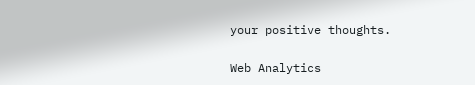your positive thoughts.

Web Analytics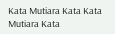Kata Mutiara Kata Kata Mutiara Kata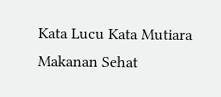Kata Lucu Kata Mutiara Makanan Sehat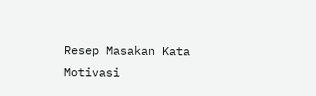Resep Masakan Kata Motivasi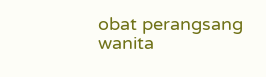obat perangsang wanita